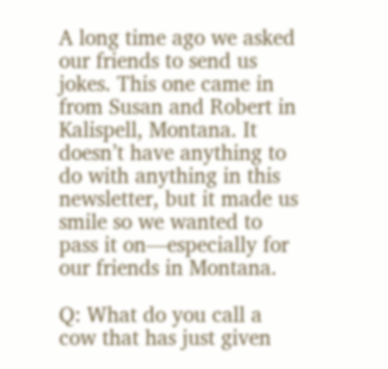A long time ago we asked our friends to send us jokes. This one came in from Susan and Robert in Kalispell, Montana. It doesn’t have anything to do with anything in this newsletter, but it made us smile so we wanted to pass it on—especially for our friends in Montana.

Q: What do you call a cow that has just given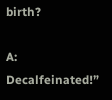birth?

A: Decalfeinated!”